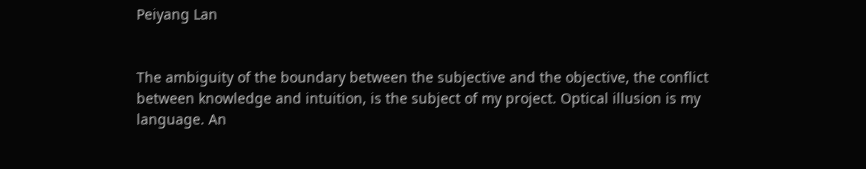Peiyang Lan


The ambiguity of the boundary between the subjective and the objective, the conflict between knowledge and intuition, is the subject of my project. Optical illusion is my language. An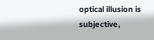optical illusion is subjective,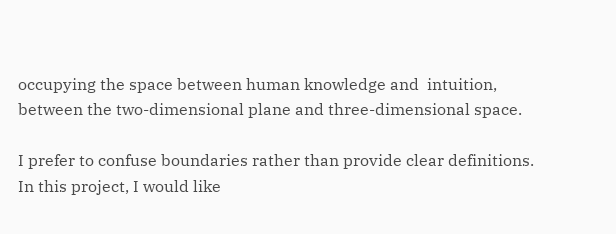occupying the space between human knowledge and  intuition, between the two-dimensional plane and three-dimensional space.

I prefer to confuse boundaries rather than provide clear definitions. In this project, I would like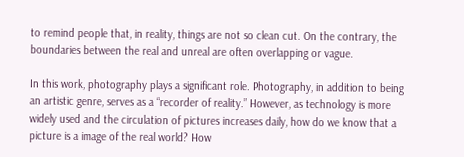to remind people that, in reality, things are not so clean cut. On the contrary, the boundaries between the real and unreal are often overlapping or vague.

In this work, photography plays a significant role. Photography, in addition to being an artistic genre, serves as a “recorder of reality.” However, as technology is more widely used and the circulation of pictures increases daily, how do we know that a picture is a image of the real world? How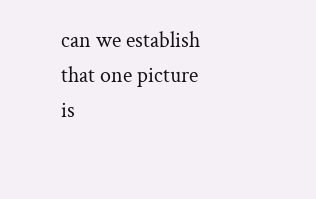can we establish that one picture is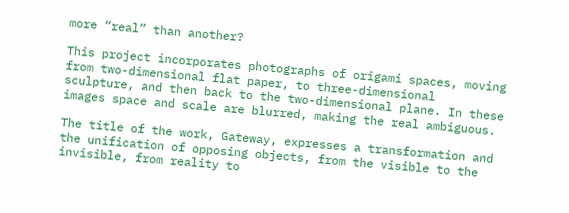more “real” than another?

This project incorporates photographs of origami spaces, moving from two-dimensional flat paper, to three-dimensional sculpture, and then back to the two-dimensional plane. In these images space and scale are blurred, making the real ambiguous.

The title of the work, Gateway, expresses a transformation and the unification of opposing objects, from the visible to the invisible, from reality to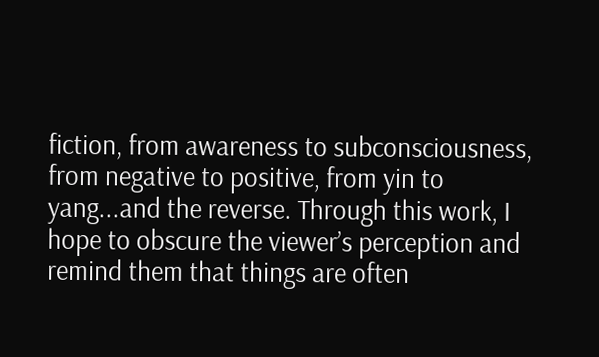fiction, from awareness to subconsciousness, from negative to positive, from yin to yang...and the reverse. Through this work, I hope to obscure the viewer’s perception and remind them that things are often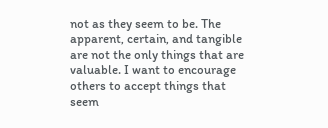not as they seem to be. The apparent, certain, and tangible are not the only things that are valuable. I want to encourage others to accept things that seem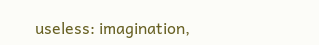useless: imagination,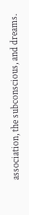association, the subconscious, and dreams.